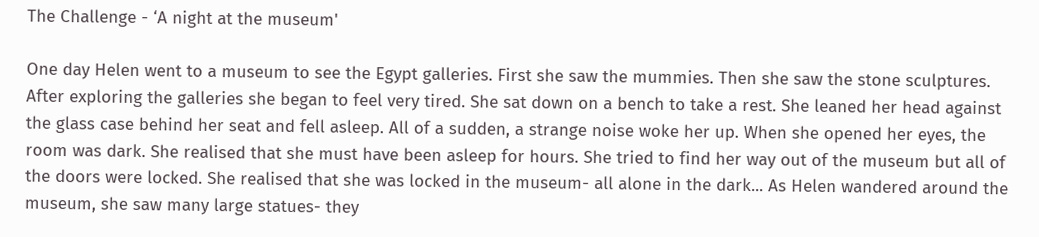The Challenge - ‘A night at the museum'

One day Helen went to a museum to see the Egypt galleries. First she saw the mummies. Then she saw the stone sculptures. After exploring the galleries she began to feel very tired. She sat down on a bench to take a rest. She leaned her head against the glass case behind her seat and fell asleep. All of a sudden, a strange noise woke her up. When she opened her eyes, the room was dark. She realised that she must have been asleep for hours. She tried to find her way out of the museum but all of the doors were locked. She realised that she was locked in the museum- all alone in the dark... As Helen wandered around the museum, she saw many large statues- they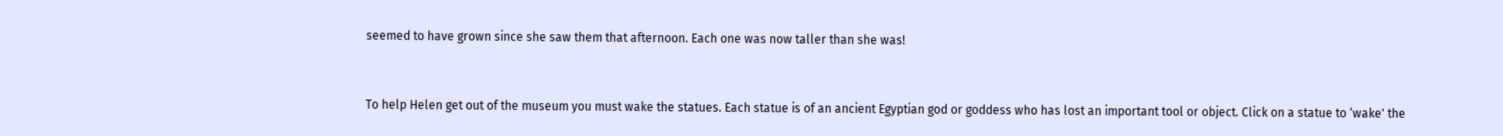seemed to have grown since she saw them that afternoon. Each one was now taller than she was!


To help Helen get out of the museum you must wake the statues. Each statue is of an ancient Egyptian god or goddess who has lost an important tool or object. Click on a statue to ‘wake' the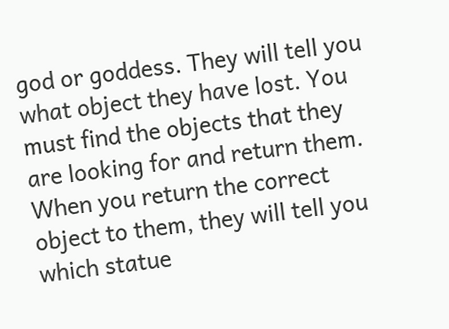god or goddess. They will tell you what object they have lost. You must find the objects that they are looking for and return them. When you return the correct object to them, they will tell you which statue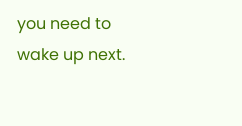you need to wake up next.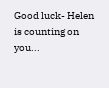Good luck- Helen is counting on you...